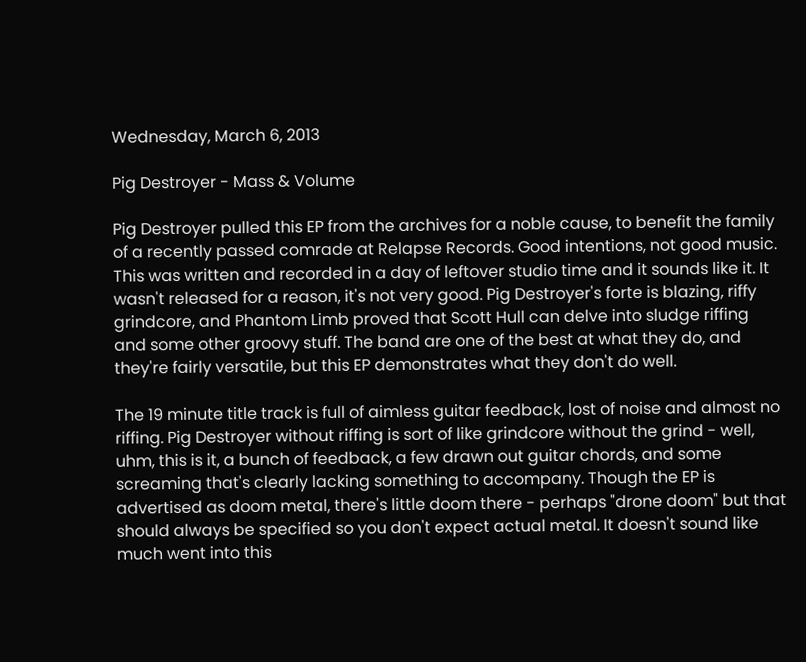Wednesday, March 6, 2013

Pig Destroyer - Mass & Volume

Pig Destroyer pulled this EP from the archives for a noble cause, to benefit the family of a recently passed comrade at Relapse Records. Good intentions, not good music. This was written and recorded in a day of leftover studio time and it sounds like it. It wasn't released for a reason, it's not very good. Pig Destroyer's forte is blazing, riffy grindcore, and Phantom Limb proved that Scott Hull can delve into sludge riffing and some other groovy stuff. The band are one of the best at what they do, and they're fairly versatile, but this EP demonstrates what they don't do well.

The 19 minute title track is full of aimless guitar feedback, lost of noise and almost no riffing. Pig Destroyer without riffing is sort of like grindcore without the grind - well, uhm, this is it, a bunch of feedback, a few drawn out guitar chords, and some screaming that's clearly lacking something to accompany. Though the EP is advertised as doom metal, there's little doom there - perhaps "drone doom" but that should always be specified so you don't expect actual metal. It doesn't sound like much went into this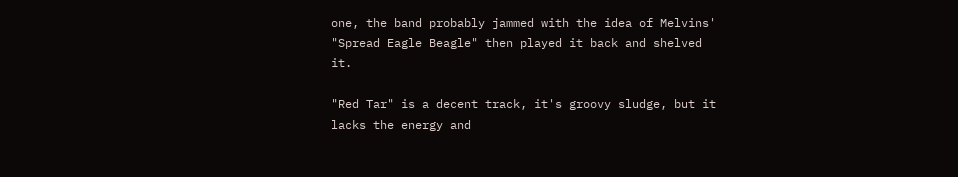one, the band probably jammed with the idea of Melvins' "Spread Eagle Beagle" then played it back and shelved it.

"Red Tar" is a decent track, it's groovy sludge, but it lacks the energy and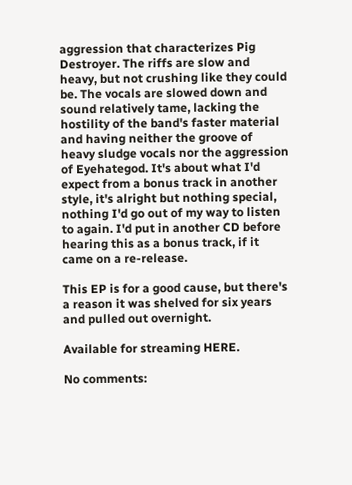aggression that characterizes Pig Destroyer. The riffs are slow and heavy, but not crushing like they could be. The vocals are slowed down and sound relatively tame, lacking the hostility of the band's faster material and having neither the groove of heavy sludge vocals nor the aggression of Eyehategod. It's about what I'd expect from a bonus track in another style, it's alright but nothing special, nothing I'd go out of my way to listen to again. I'd put in another CD before hearing this as a bonus track, if it came on a re-release.

This EP is for a good cause, but there's a reason it was shelved for six years and pulled out overnight.

Available for streaming HERE.

No comments: